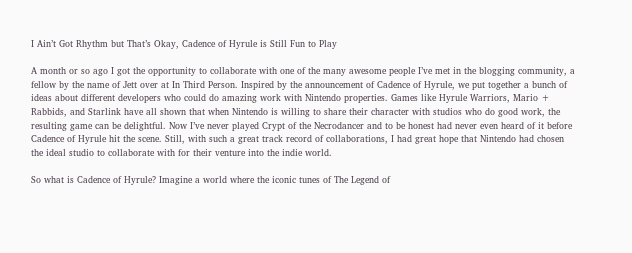I Ain’t Got Rhythm but That’s Okay, Cadence of Hyrule is Still Fun to Play

A month or so ago I got the opportunity to collaborate with one of the many awesome people I’ve met in the blogging community, a fellow by the name of Jett over at In Third Person. Inspired by the announcement of Cadence of Hyrule, we put together a bunch of ideas about different developers who could do amazing work with Nintendo properties. Games like Hyrule Warriors, Mario + Rabbids, and Starlink have all shown that when Nintendo is willing to share their character with studios who do good work, the resulting game can be delightful. Now I’ve never played Crypt of the Necrodancer and to be honest had never even heard of it before Cadence of Hyrule hit the scene. Still, with such a great track record of collaborations, I had great hope that Nintendo had chosen the ideal studio to collaborate with for their venture into the indie world.

So what is Cadence of Hyrule? Imagine a world where the iconic tunes of The Legend of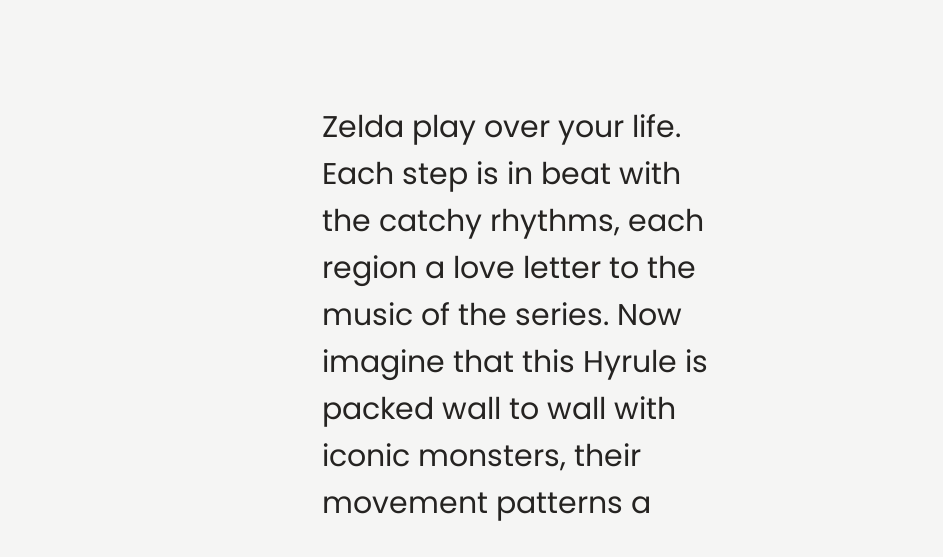Zelda play over your life. Each step is in beat with the catchy rhythms, each region a love letter to the music of the series. Now imagine that this Hyrule is packed wall to wall with iconic monsters, their movement patterns a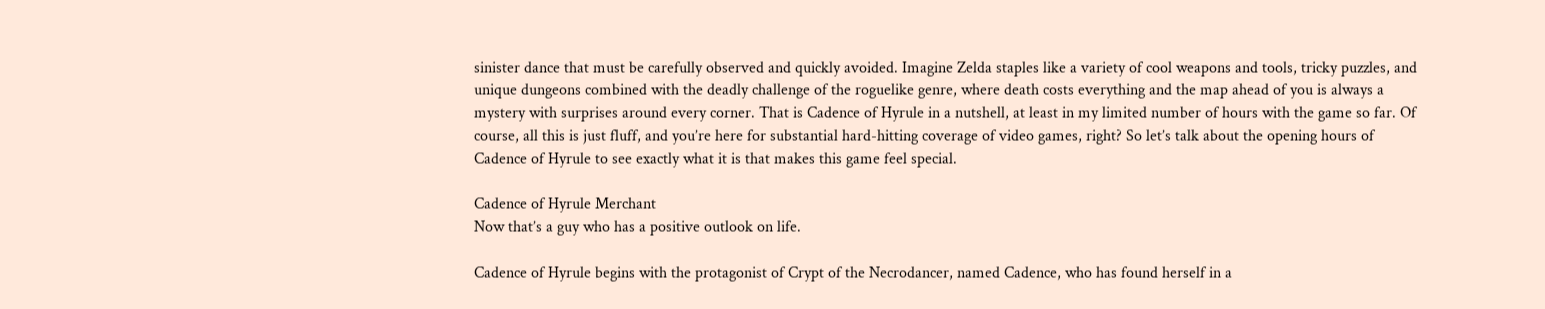sinister dance that must be carefully observed and quickly avoided. Imagine Zelda staples like a variety of cool weapons and tools, tricky puzzles, and unique dungeons combined with the deadly challenge of the roguelike genre, where death costs everything and the map ahead of you is always a mystery with surprises around every corner. That is Cadence of Hyrule in a nutshell, at least in my limited number of hours with the game so far. Of course, all this is just fluff, and you’re here for substantial hard-hitting coverage of video games, right? So let’s talk about the opening hours of Cadence of Hyrule to see exactly what it is that makes this game feel special.

Cadence of Hyrule Merchant
Now that’s a guy who has a positive outlook on life.

Cadence of Hyrule begins with the protagonist of Crypt of the Necrodancer, named Cadence, who has found herself in a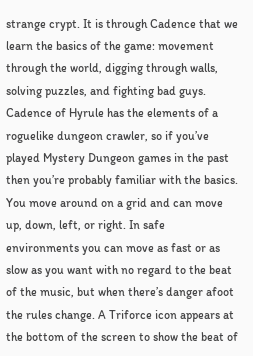strange crypt. It is through Cadence that we learn the basics of the game: movement through the world, digging through walls, solving puzzles, and fighting bad guys. Cadence of Hyrule has the elements of a roguelike dungeon crawler, so if you’ve played Mystery Dungeon games in the past then you’re probably familiar with the basics. You move around on a grid and can move up, down, left, or right. In safe environments you can move as fast or as slow as you want with no regard to the beat of the music, but when there’s danger afoot the rules change. A Triforce icon appears at the bottom of the screen to show the beat of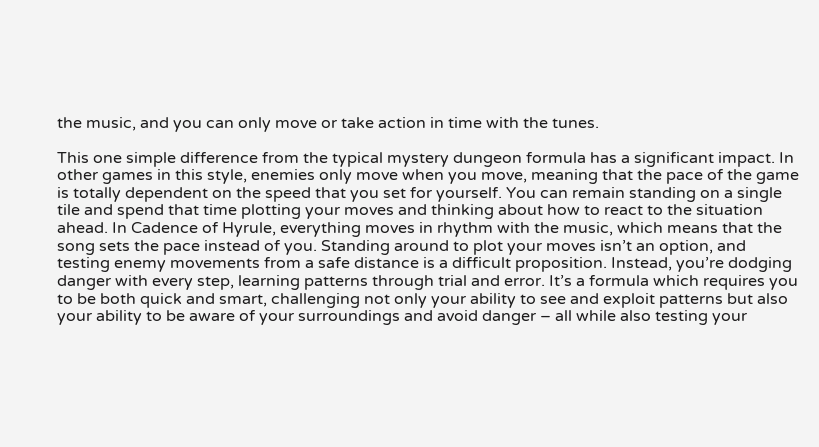the music, and you can only move or take action in time with the tunes.

This one simple difference from the typical mystery dungeon formula has a significant impact. In other games in this style, enemies only move when you move, meaning that the pace of the game is totally dependent on the speed that you set for yourself. You can remain standing on a single tile and spend that time plotting your moves and thinking about how to react to the situation ahead. In Cadence of Hyrule, everything moves in rhythm with the music, which means that the song sets the pace instead of you. Standing around to plot your moves isn’t an option, and testing enemy movements from a safe distance is a difficult proposition. Instead, you’re dodging danger with every step, learning patterns through trial and error. It’s a formula which requires you to be both quick and smart, challenging not only your ability to see and exploit patterns but also your ability to be aware of your surroundings and avoid danger – all while also testing your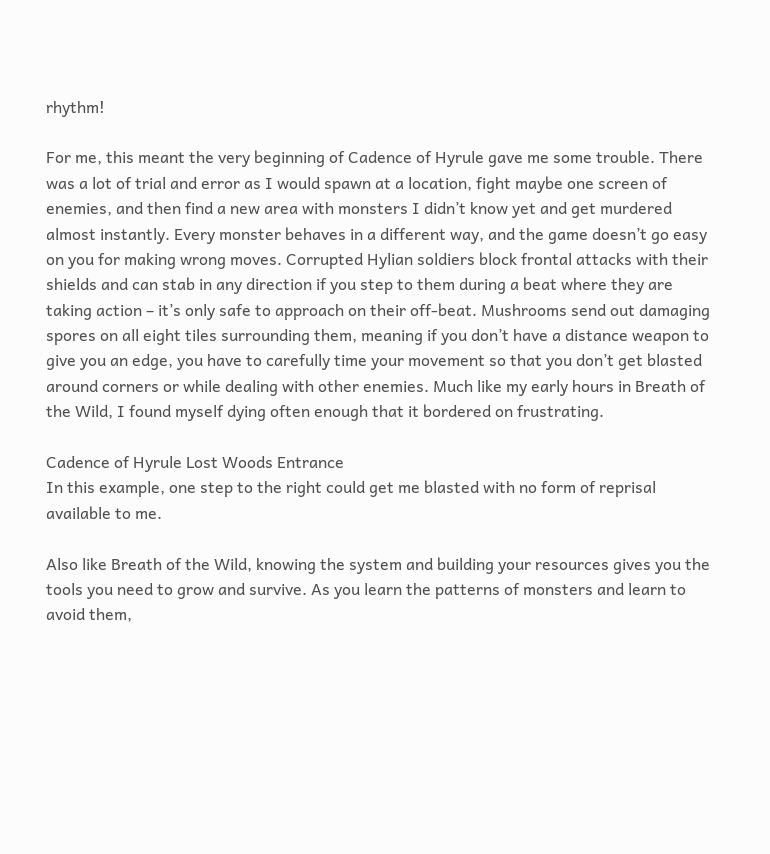rhythm!

For me, this meant the very beginning of Cadence of Hyrule gave me some trouble. There was a lot of trial and error as I would spawn at a location, fight maybe one screen of enemies, and then find a new area with monsters I didn’t know yet and get murdered almost instantly. Every monster behaves in a different way, and the game doesn’t go easy on you for making wrong moves. Corrupted Hylian soldiers block frontal attacks with their shields and can stab in any direction if you step to them during a beat where they are taking action – it’s only safe to approach on their off-beat. Mushrooms send out damaging spores on all eight tiles surrounding them, meaning if you don’t have a distance weapon to give you an edge, you have to carefully time your movement so that you don’t get blasted around corners or while dealing with other enemies. Much like my early hours in Breath of the Wild, I found myself dying often enough that it bordered on frustrating.

Cadence of Hyrule Lost Woods Entrance
In this example, one step to the right could get me blasted with no form of reprisal available to me.

Also like Breath of the Wild, knowing the system and building your resources gives you the tools you need to grow and survive. As you learn the patterns of monsters and learn to avoid them,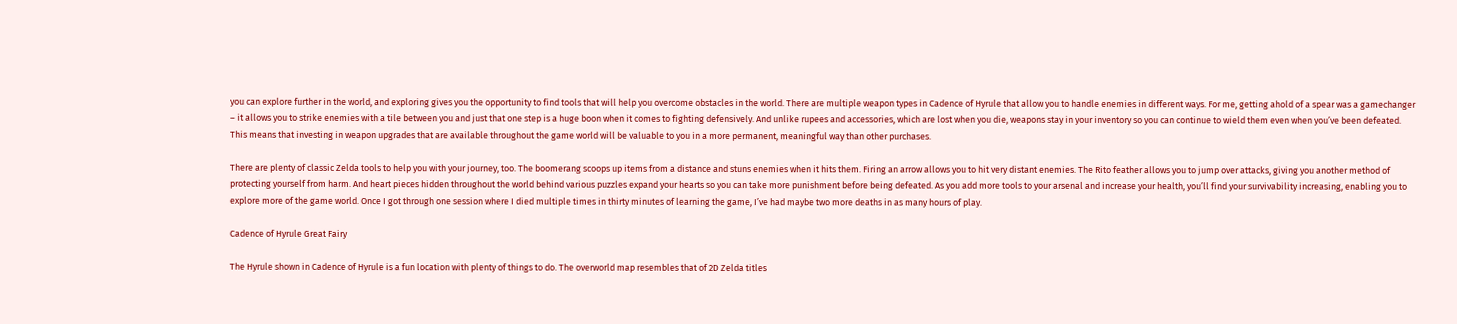you can explore further in the world, and exploring gives you the opportunity to find tools that will help you overcome obstacles in the world. There are multiple weapon types in Cadence of Hyrule that allow you to handle enemies in different ways. For me, getting ahold of a spear was a gamechanger – it allows you to strike enemies with a tile between you and just that one step is a huge boon when it comes to fighting defensively. And unlike rupees and accessories, which are lost when you die, weapons stay in your inventory so you can continue to wield them even when you’ve been defeated. This means that investing in weapon upgrades that are available throughout the game world will be valuable to you in a more permanent, meaningful way than other purchases.

There are plenty of classic Zelda tools to help you with your journey, too. The boomerang scoops up items from a distance and stuns enemies when it hits them. Firing an arrow allows you to hit very distant enemies. The Rito feather allows you to jump over attacks, giving you another method of protecting yourself from harm. And heart pieces hidden throughout the world behind various puzzles expand your hearts so you can take more punishment before being defeated. As you add more tools to your arsenal and increase your health, you’ll find your survivability increasing, enabling you to explore more of the game world. Once I got through one session where I died multiple times in thirty minutes of learning the game, I’ve had maybe two more deaths in as many hours of play.

Cadence of Hyrule Great Fairy

The Hyrule shown in Cadence of Hyrule is a fun location with plenty of things to do. The overworld map resembles that of 2D Zelda titles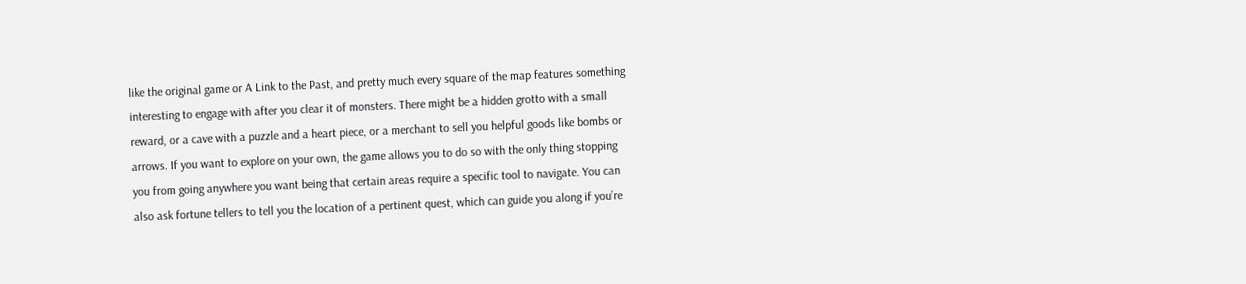like the original game or A Link to the Past, and pretty much every square of the map features something interesting to engage with after you clear it of monsters. There might be a hidden grotto with a small reward, or a cave with a puzzle and a heart piece, or a merchant to sell you helpful goods like bombs or arrows. If you want to explore on your own, the game allows you to do so with the only thing stopping you from going anywhere you want being that certain areas require a specific tool to navigate. You can also ask fortune tellers to tell you the location of a pertinent quest, which can guide you along if you’re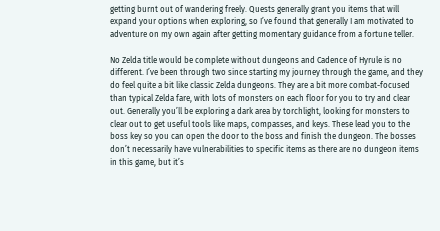getting burnt out of wandering freely. Quests generally grant you items that will expand your options when exploring, so I’ve found that generally I am motivated to adventure on my own again after getting momentary guidance from a fortune teller.

No Zelda title would be complete without dungeons and Cadence of Hyrule is no different. I’ve been through two since starting my journey through the game, and they do feel quite a bit like classic Zelda dungeons. They are a bit more combat-focused than typical Zelda fare, with lots of monsters on each floor for you to try and clear out. Generally you’ll be exploring a dark area by torchlight, looking for monsters to clear out to get useful tools like maps, compasses, and keys. These lead you to the boss key so you can open the door to the boss and finish the dungeon. The bosses don’t necessarily have vulnerabilities to specific items as there are no dungeon items in this game, but it’s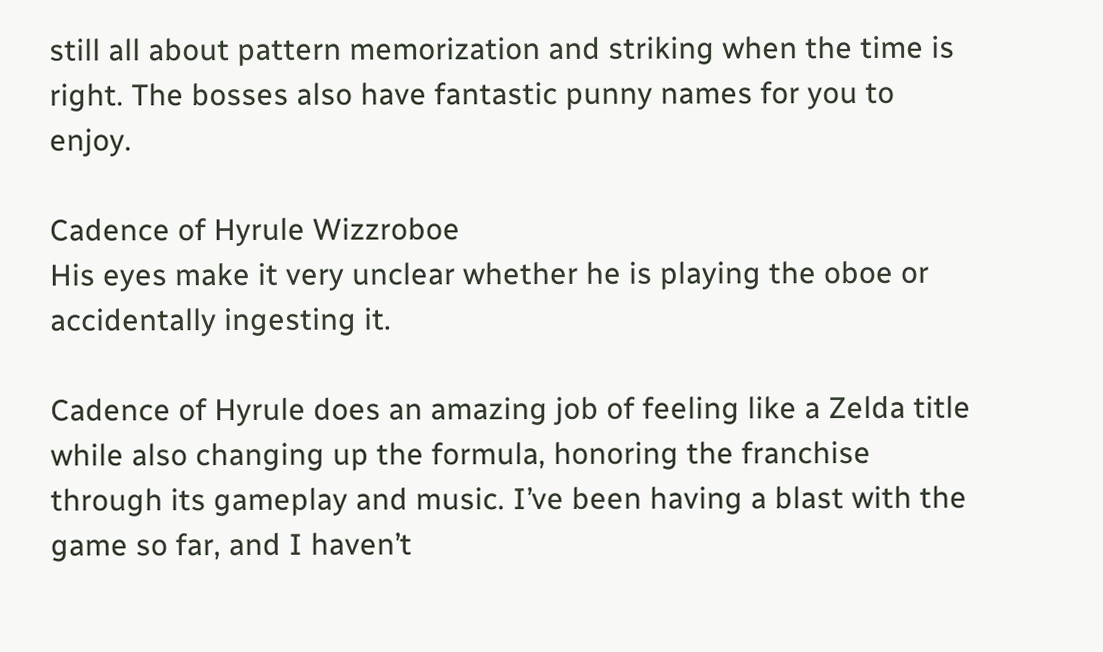still all about pattern memorization and striking when the time is right. The bosses also have fantastic punny names for you to enjoy.

Cadence of Hyrule Wizzroboe
His eyes make it very unclear whether he is playing the oboe or accidentally ingesting it.

Cadence of Hyrule does an amazing job of feeling like a Zelda title while also changing up the formula, honoring the franchise through its gameplay and music. I’ve been having a blast with the game so far, and I haven’t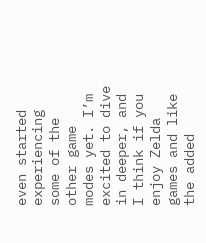even started experiencing some of the other game modes yet. I’m excited to dive in deeper, and I think if you enjoy Zelda games and like the added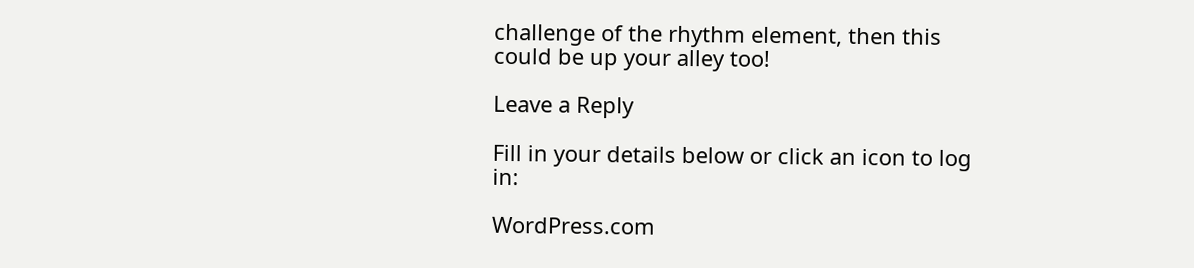challenge of the rhythm element, then this could be up your alley too!

Leave a Reply

Fill in your details below or click an icon to log in:

WordPress.com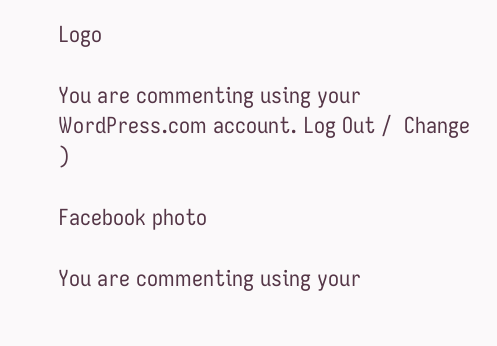Logo

You are commenting using your WordPress.com account. Log Out /  Change )

Facebook photo

You are commenting using your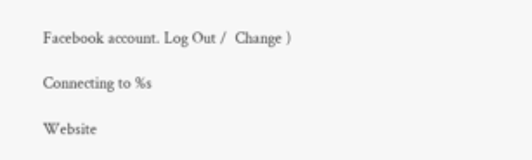Facebook account. Log Out /  Change )

Connecting to %s

Website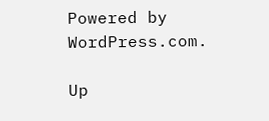Powered by WordPress.com.

Up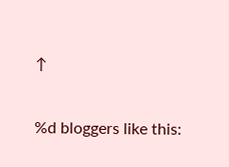↑

%d bloggers like this: